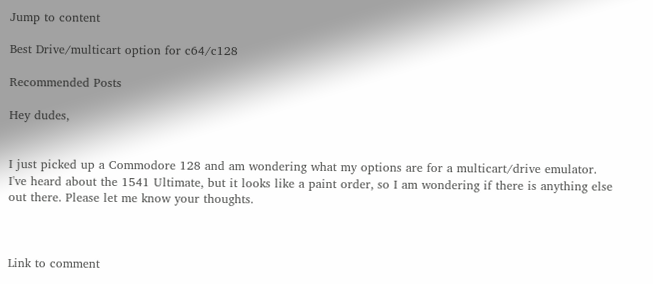Jump to content

Best Drive/multicart option for c64/c128

Recommended Posts

Hey dudes,


I just picked up a Commodore 128 and am wondering what my options are for a multicart/drive emulator. I've heard about the 1541 Ultimate, but it looks like a paint order, so I am wondering if there is anything else out there. Please let me know your thoughts.



Link to comment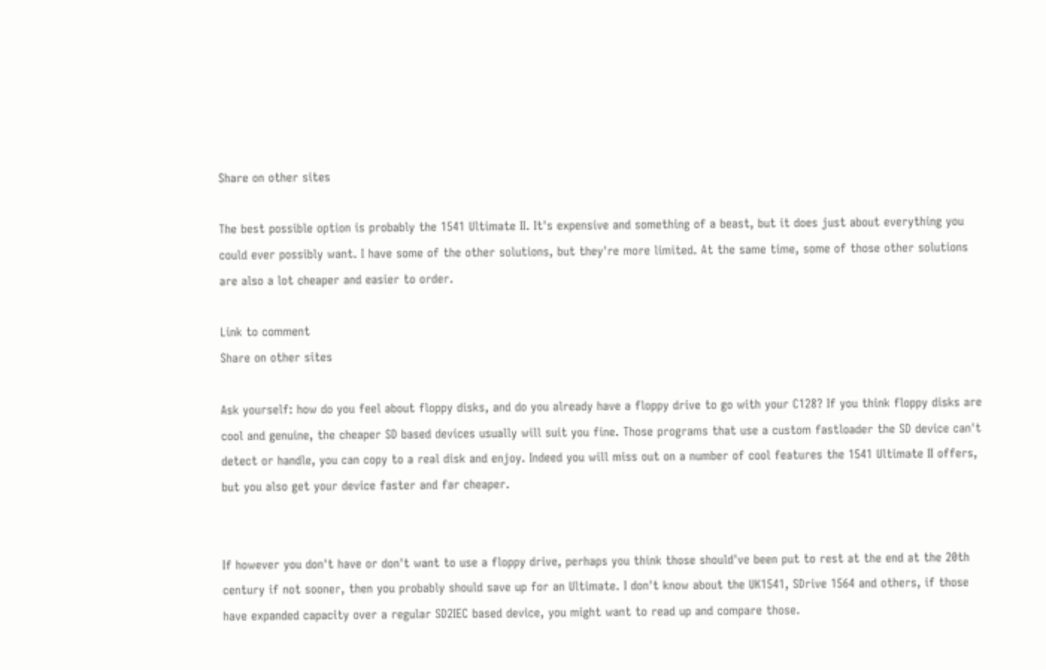Share on other sites

The best possible option is probably the 1541 Ultimate II. It's expensive and something of a beast, but it does just about everything you could ever possibly want. I have some of the other solutions, but they're more limited. At the same time, some of those other solutions are also a lot cheaper and easier to order.

Link to comment
Share on other sites

Ask yourself: how do you feel about floppy disks, and do you already have a floppy drive to go with your C128? If you think floppy disks are cool and genuine, the cheaper SD based devices usually will suit you fine. Those programs that use a custom fastloader the SD device can't detect or handle, you can copy to a real disk and enjoy. Indeed you will miss out on a number of cool features the 1541 Ultimate II offers, but you also get your device faster and far cheaper.


If however you don't have or don't want to use a floppy drive, perhaps you think those should've been put to rest at the end at the 20th century if not sooner, then you probably should save up for an Ultimate. I don't know about the UK1541, SDrive 1564 and others, if those have expanded capacity over a regular SD2IEC based device, you might want to read up and compare those.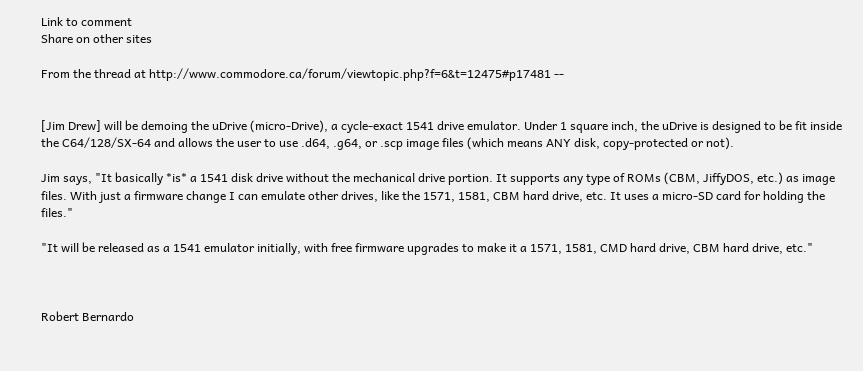Link to comment
Share on other sites

From the thread at http://www.commodore.ca/forum/viewtopic.php?f=6&t=12475#p17481 --


[Jim Drew] will be demoing the uDrive (micro-Drive), a cycle-exact 1541 drive emulator. Under 1 square inch, the uDrive is designed to be fit inside the C64/128/SX-64 and allows the user to use .d64, .g64, or .scp image files (which means ANY disk, copy-protected or not).

Jim says, "It basically *is* a 1541 disk drive without the mechanical drive portion. It supports any type of ROMs (CBM, JiffyDOS, etc.) as image files. With just a firmware change I can emulate other drives, like the 1571, 1581, CBM hard drive, etc. It uses a micro-SD card for holding the files."

"It will be released as a 1541 emulator initially, with free firmware upgrades to make it a 1571, 1581, CMD hard drive, CBM hard drive, etc."



Robert Bernardo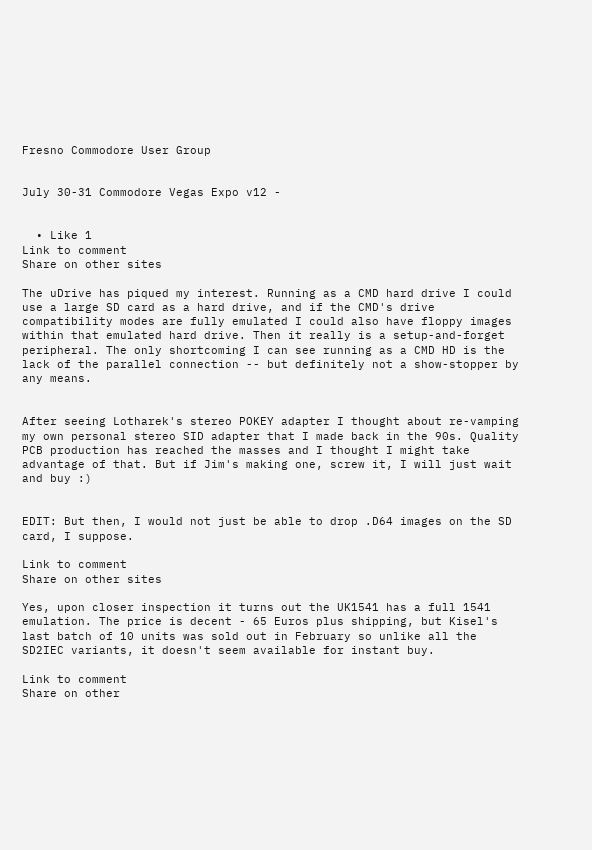Fresno Commodore User Group


July 30-31 Commodore Vegas Expo v12 -


  • Like 1
Link to comment
Share on other sites

The uDrive has piqued my interest. Running as a CMD hard drive I could use a large SD card as a hard drive, and if the CMD's drive compatibility modes are fully emulated I could also have floppy images within that emulated hard drive. Then it really is a setup-and-forget peripheral. The only shortcoming I can see running as a CMD HD is the lack of the parallel connection -- but definitely not a show-stopper by any means.


After seeing Lotharek's stereo POKEY adapter I thought about re-vamping my own personal stereo SID adapter that I made back in the 90s. Quality PCB production has reached the masses and I thought I might take advantage of that. But if Jim's making one, screw it, I will just wait and buy :)


EDIT: But then, I would not just be able to drop .D64 images on the SD card, I suppose.

Link to comment
Share on other sites

Yes, upon closer inspection it turns out the UK1541 has a full 1541 emulation. The price is decent - 65 Euros plus shipping, but Kisel's last batch of 10 units was sold out in February so unlike all the SD2IEC variants, it doesn't seem available for instant buy.

Link to comment
Share on other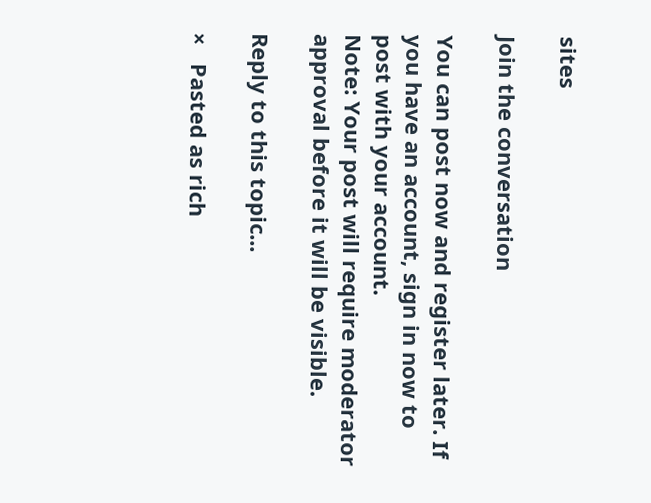sites

Join the conversation

You can post now and register later. If you have an account, sign in now to post with your account.
Note: Your post will require moderator approval before it will be visible.

Reply to this topic...

×   Pasted as rich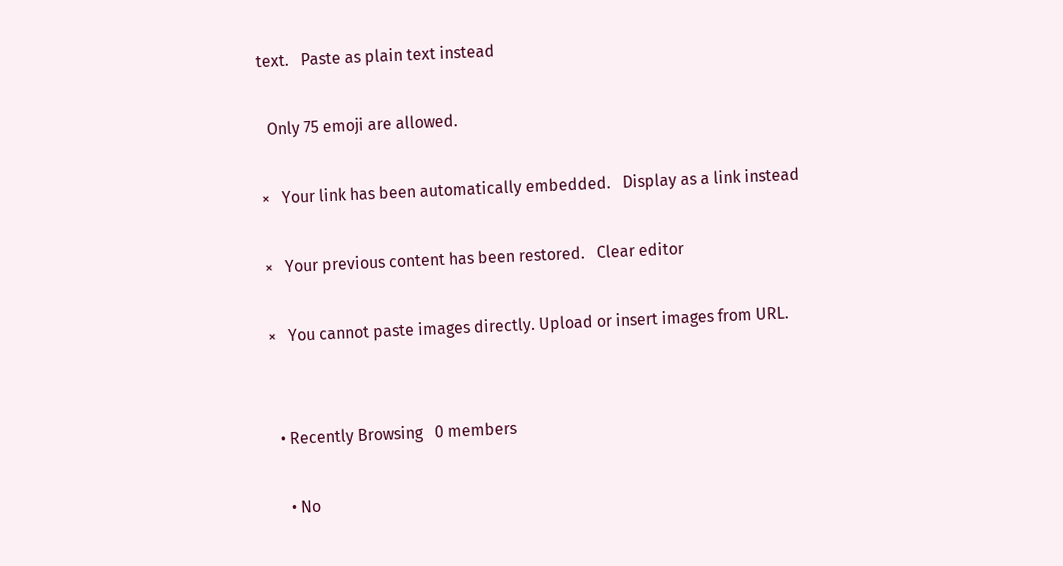text.   Paste as plain text instead

  Only 75 emoji are allowed.

×   Your link has been automatically embedded.   Display as a link instead

×   Your previous content has been restored.   Clear editor

×   You cannot paste images directly. Upload or insert images from URL.


  • Recently Browsing   0 members

    • No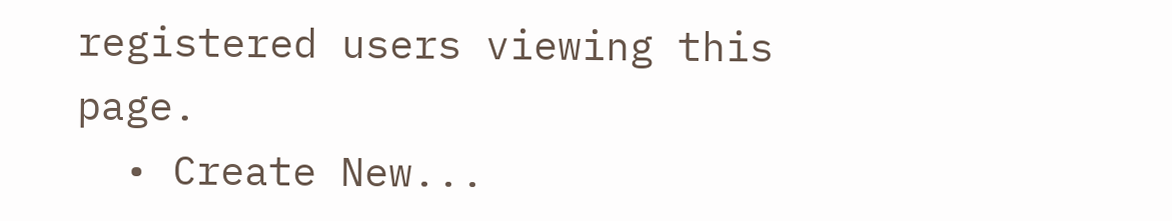registered users viewing this page.
  • Create New...